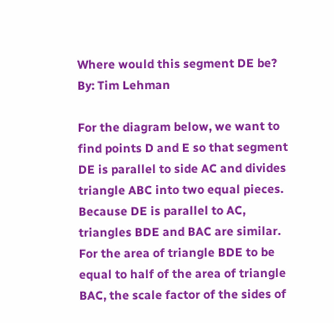Where would this segment DE be?
By: Tim Lehman

For the diagram below, we want to find points D and E so that segment DE is parallel to side AC and divides triangle ABC into two equal pieces. Because DE is parallel to AC, triangles BDE and BAC are similar. For the area of triangle BDE to be equal to half of the area of triangle BAC, the scale factor of the sides of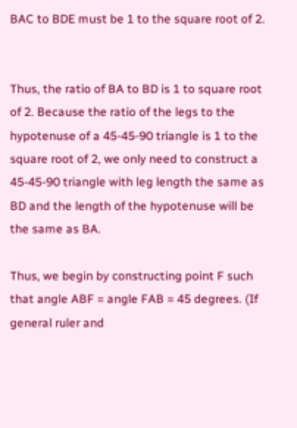BAC to BDE must be 1 to the square root of 2.


Thus, the ratio of BA to BD is 1 to square root of 2. Because the ratio of the legs to the hypotenuse of a 45-45-90 triangle is 1 to the square root of 2, we only need to construct a 45-45-90 triangle with leg length the same as BD and the length of the hypotenuse will be the same as BA.

Thus, we begin by constructing point F such that angle ABF = angle FAB = 45 degrees. (If general ruler and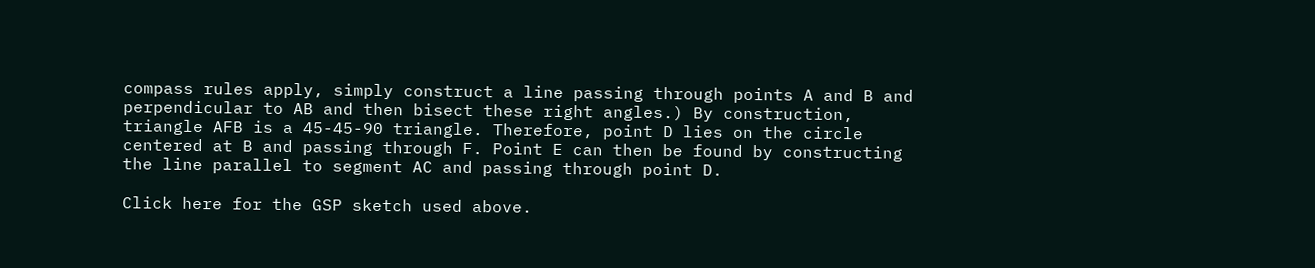compass rules apply, simply construct a line passing through points A and B and perpendicular to AB and then bisect these right angles.) By construction, triangle AFB is a 45-45-90 triangle. Therefore, point D lies on the circle centered at B and passing through F. Point E can then be found by constructing the line parallel to segment AC and passing through point D.

Click here for the GSP sketch used above.